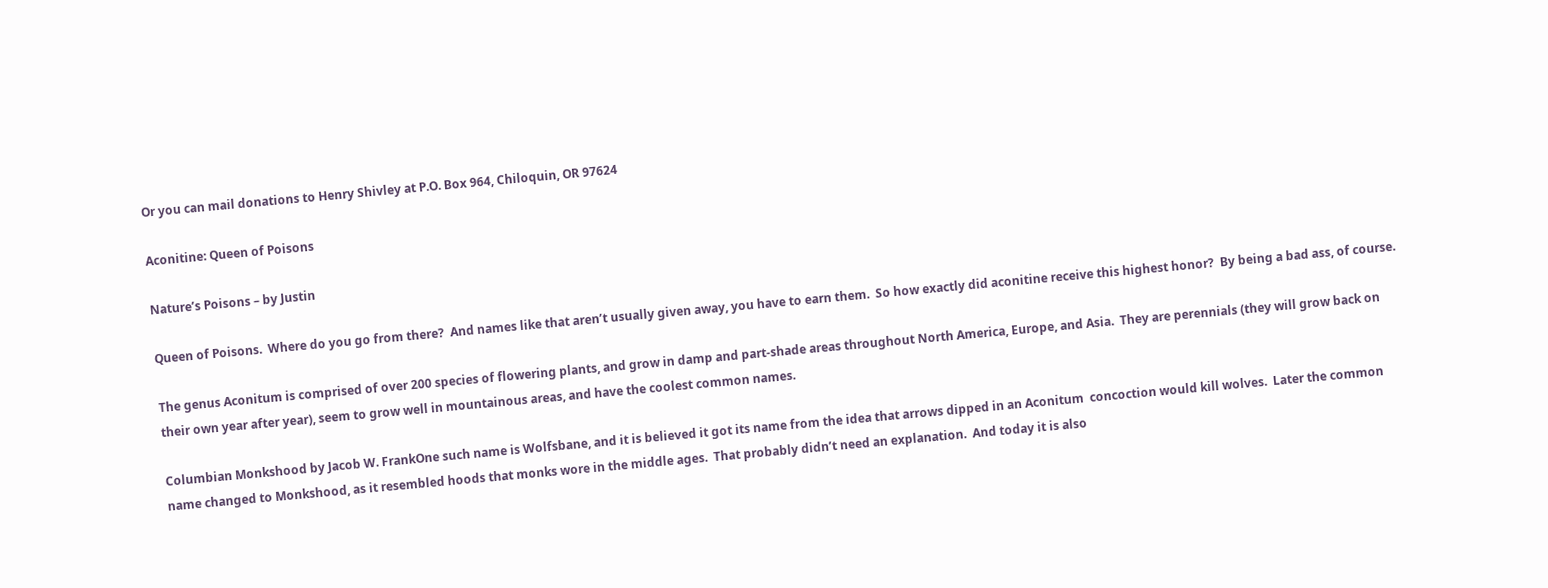Or you can mail donations to Henry Shivley at P.O. Box 964, Chiloquin, OR 97624

Aconitine: Queen of Poisons

Nature’s Poisons – by Justin

Queen of Poisons.  Where do you go from there?  And names like that aren’t usually given away, you have to earn them.  So how exactly did aconitine receive this highest honor?  By being a bad ass, of course.

The genus Aconitum is comprised of over 200 species of flowering plants, and grow in damp and part-shade areas throughout North America, Europe, and Asia.  They are perennials (they will grow back on their own year after year), seem to grow well in mountainous areas, and have the coolest common names.

Columbian Monkshood by Jacob W. FrankOne such name is Wolfsbane, and it is believed it got its name from the idea that arrows dipped in an Aconitum  concoction would kill wolves.  Later the common name changed to Monkshood, as it resembled hoods that monks wore in the middle ages.  That probably didn’t need an explanation.  And today it is also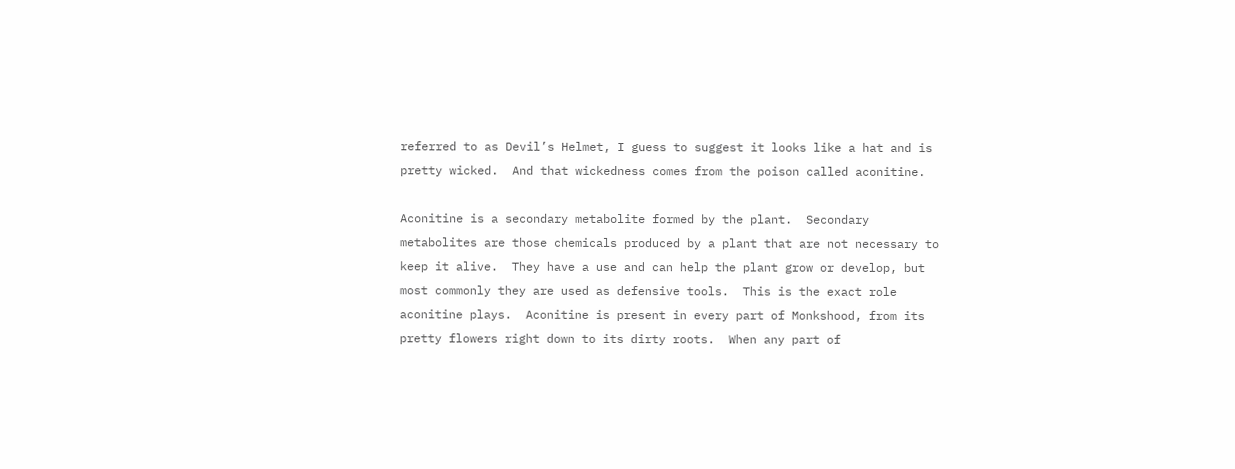referred to as Devil’s Helmet, I guess to suggest it looks like a hat and is pretty wicked.  And that wickedness comes from the poison called aconitine.

Aconitine is a secondary metabolite formed by the plant.  Secondary metabolites are those chemicals produced by a plant that are not necessary to keep it alive.  They have a use and can help the plant grow or develop, but most commonly they are used as defensive tools.  This is the exact role aconitine plays.  Aconitine is present in every part of Monkshood, from its pretty flowers right down to its dirty roots.  When any part of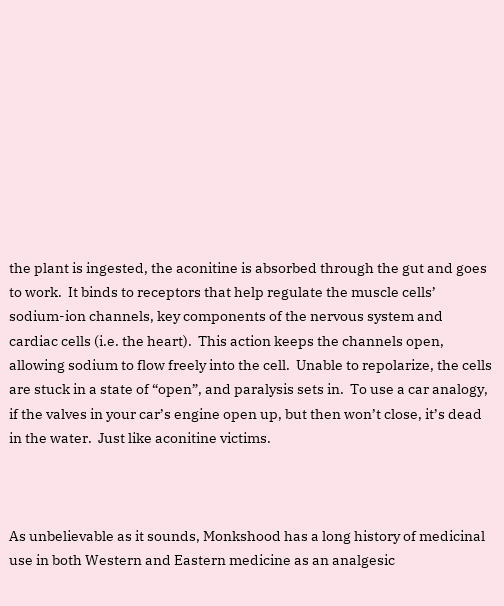the plant is ingested, the aconitine is absorbed through the gut and goes to work.  It binds to receptors that help regulate the muscle cells’ sodium-ion channels, key components of the nervous system and cardiac cells (i.e. the heart).  This action keeps the channels open, allowing sodium to flow freely into the cell.  Unable to repolarize, the cells are stuck in a state of “open”, and paralysis sets in.  To use a car analogy, if the valves in your car’s engine open up, but then won’t close, it’s dead in the water.  Just like aconitine victims.



As unbelievable as it sounds, Monkshood has a long history of medicinal use in both Western and Eastern medicine as an analgesic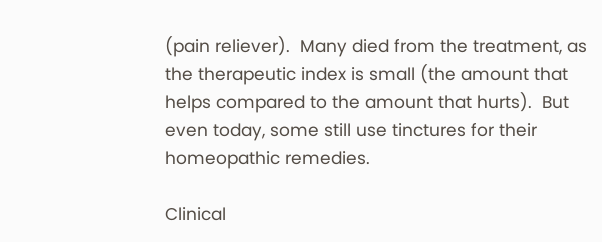(pain reliever).  Many died from the treatment, as the therapeutic index is small (the amount that helps compared to the amount that hurts).  But even today, some still use tinctures for their homeopathic remedies.

Clinical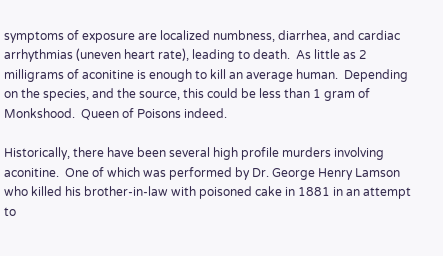symptoms of exposure are localized numbness, diarrhea, and cardiac arrhythmias (uneven heart rate), leading to death.  As little as 2 milligrams of aconitine is enough to kill an average human.  Depending on the species, and the source, this could be less than 1 gram of Monkshood.  Queen of Poisons indeed.

Historically, there have been several high profile murders involving aconitine.  One of which was performed by Dr. George Henry Lamson who killed his brother-in-law with poisoned cake in 1881 in an attempt to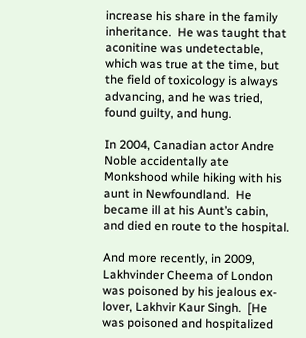increase his share in the family inheritance.  He was taught that aconitine was undetectable, which was true at the time, but the field of toxicology is always advancing, and he was tried, found guilty, and hung.

In 2004, Canadian actor Andre Noble accidentally ate Monkshood while hiking with his aunt in Newfoundland.  He became ill at his Aunt’s cabin, and died en route to the hospital.

And more recently, in 2009, Lakhvinder Cheema of London was poisoned by his jealous ex-lover, Lakhvir Kaur Singh.  [He was poisoned and hospitalized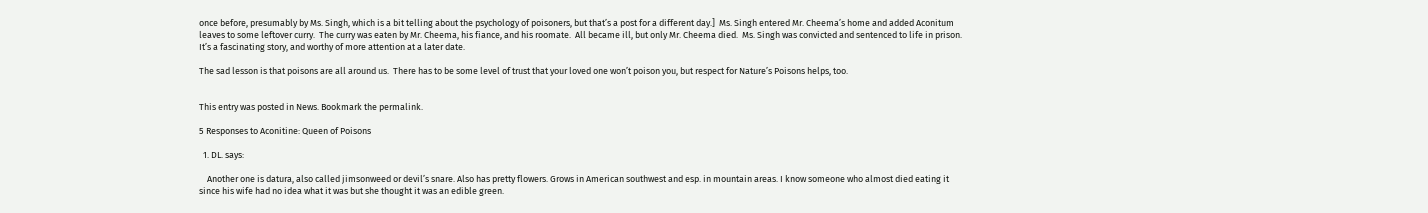once before, presumably by Ms. Singh, which is a bit telling about the psychology of poisoners, but that’s a post for a different day.]  Ms. Singh entered Mr. Cheema’s home and added Aconitum leaves to some leftover curry.  The curry was eaten by Mr. Cheema, his fiance, and his roomate.  All became ill, but only Mr. Cheema died.  Ms. Singh was convicted and sentenced to life in prison.  It’s a fascinating story, and worthy of more attention at a later date.

The sad lesson is that poisons are all around us.  There has to be some level of trust that your loved one won’t poison you, but respect for Nature’s Poisons helps, too.


This entry was posted in News. Bookmark the permalink.

5 Responses to Aconitine: Queen of Poisons

  1. DL. says:

    Another one is datura, also called jimsonweed or devil’s snare. Also has pretty flowers. Grows in American southwest and esp. in mountain areas. I know someone who almost died eating it since his wife had no idea what it was but she thought it was an edible green.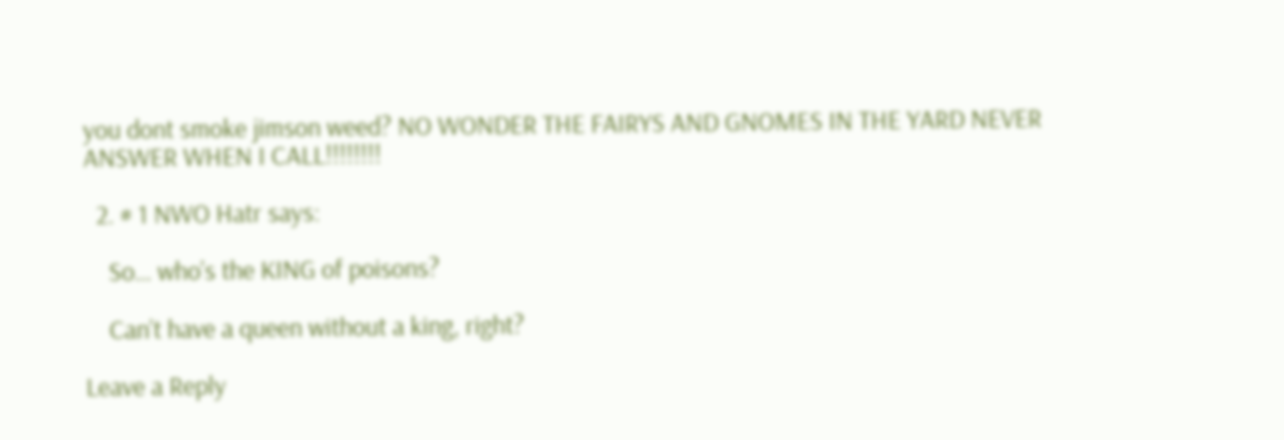you dont smoke jimson weed? NO WONDER THE FAIRYS AND GNOMES IN THE YARD NEVER ANSWER WHEN I CALL!!!!!!!!

  2. # 1 NWO Hatr says:

    So… who’s the KING of poisons?

    Can’t have a queen without a king, right?

Leave a Reply